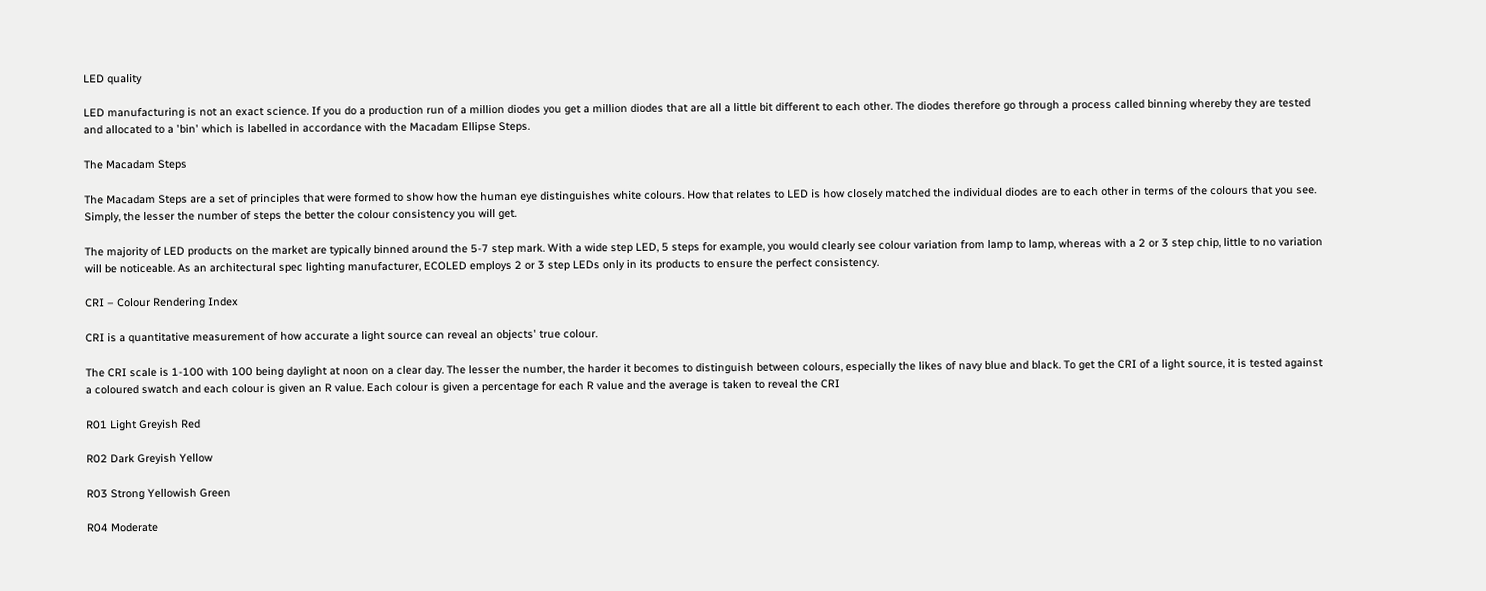LED quality

LED manufacturing is not an exact science. If you do a production run of a million diodes you get a million diodes that are all a little bit different to each other. The diodes therefore go through a process called binning whereby they are tested and allocated to a 'bin' which is labelled in accordance with the Macadam Ellipse Steps.

The Macadam Steps

The Macadam Steps are a set of principles that were formed to show how the human eye distinguishes white colours. How that relates to LED is how closely matched the individual diodes are to each other in terms of the colours that you see. Simply, the lesser the number of steps the better the colour consistency you will get.

The majority of LED products on the market are typically binned around the 5-7 step mark. With a wide step LED, 5 steps for example, you would clearly see colour variation from lamp to lamp, whereas with a 2 or 3 step chip, little to no variation will be noticeable. As an architectural spec lighting manufacturer, ECOLED employs 2 or 3 step LEDs only in its products to ensure the perfect consistency.

CRI – Colour Rendering Index

CRI is a quantitative measurement of how accurate a light source can reveal an objects' true colour.

The CRI scale is 1-100 with 100 being daylight at noon on a clear day. The lesser the number, the harder it becomes to distinguish between colours, especially the likes of navy blue and black. To get the CRI of a light source, it is tested against a coloured swatch and each colour is given an R value. Each colour is given a percentage for each R value and the average is taken to reveal the CRI

R01 Light Greyish Red

R02 Dark Greyish Yellow

R03 Strong Yellowish Green

R04 Moderate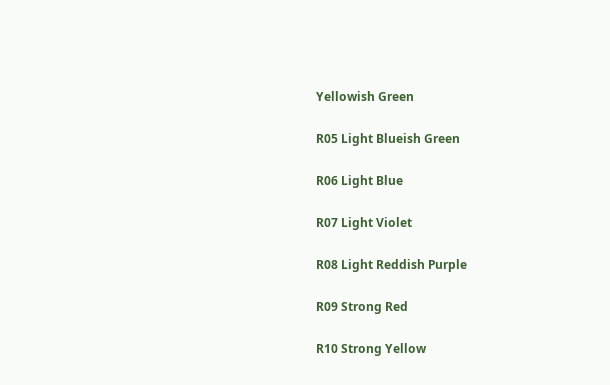Yellowish Green

R05 Light Blueish Green

R06 Light Blue

R07 Light Violet

R08 Light Reddish Purple

R09 Strong Red

R10 Strong Yellow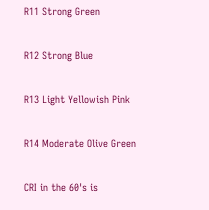R11 Strong Green

R12 Strong Blue

R13 Light Yellowish Pink

R14 Moderate Olive Green

CRI in the 60's is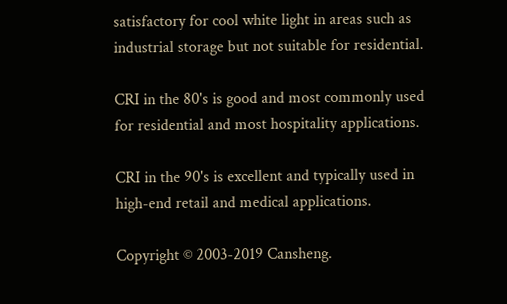satisfactory for cool white light in areas such as industrial storage but not suitable for residential.

CRI in the 80's is good and most commonly used for residential and most hospitality applications.

CRI in the 90's is excellent and typically used in high-end retail and medical applications.

Copyright © 2003-2019 Cansheng.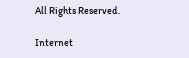All Rights Reserved.

Internet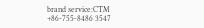brand service:CTM
+86-755-8486 3547